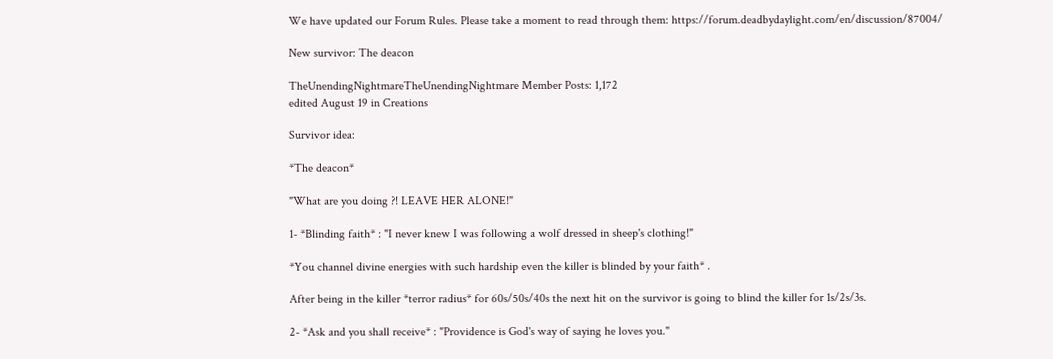We have updated our Forum Rules. Please take a moment to read through them: https://forum.deadbydaylight.com/en/discussion/87004/

New survivor: The deacon

TheUnendingNightmareTheUnendingNightmare Member Posts: 1,172
edited August 19 in Creations

Survivor idea:

*The deacon*

"What are you doing ?! LEAVE HER ALONE!"

1- *Blinding faith* : "I never knew I was following a wolf dressed in sheep's clothing!"

*You channel divine energies with such hardship even the killer is blinded by your faith* .

After being in the killer *terror radius* for 60s/50s/40s the next hit on the survivor is going to blind the killer for 1s/2s/3s.

2- *Ask and you shall receive* : "Providence is God's way of saying he loves you."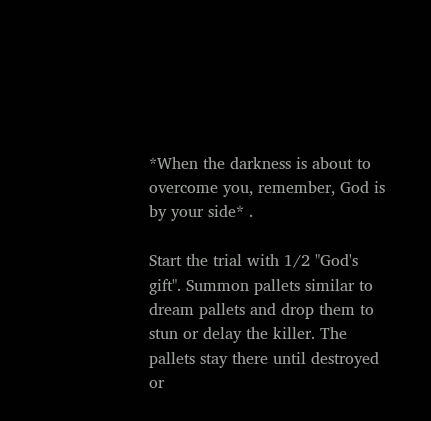*When the darkness is about to overcome you, remember, God is by your side* .

Start the trial with 1/2 "God's gift". Summon pallets similar to dream pallets and drop them to stun or delay the killer. The pallets stay there until destroyed or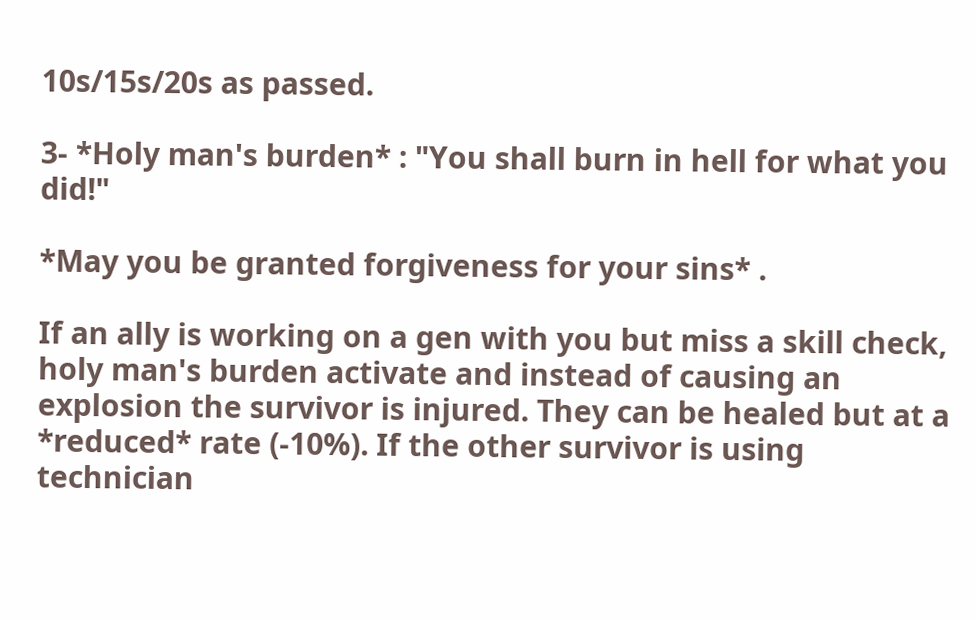10s/15s/20s as passed.

3- *Holy man's burden* : "You shall burn in hell for what you did!"

*May you be granted forgiveness for your sins* .

If an ally is working on a gen with you but miss a skill check, holy man's burden activate and instead of causing an explosion the survivor is injured. They can be healed but at a *reduced* rate (-10%). If the other survivor is using technician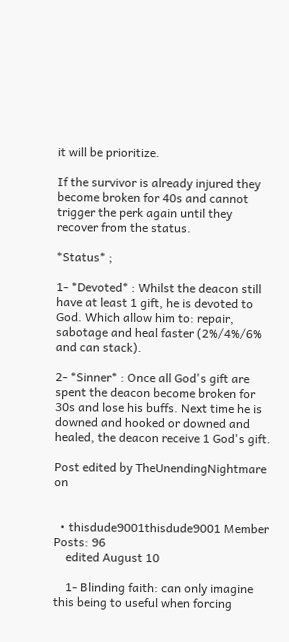it will be prioritize.

If the survivor is already injured they become broken for 40s and cannot trigger the perk again until they recover from the status.

*Status* ;

1- *Devoted* : Whilst the deacon still have at least 1 gift, he is devoted to God. Which allow him to: repair, sabotage and heal faster (2%/4%/6% and can stack).

2- *Sinner* : Once all God's gift are spent the deacon become broken for 30s and lose his buffs. Next time he is downed and hooked or downed and healed, the deacon receive 1 God's gift.

Post edited by TheUnendingNightmare on


  • thisdude9001thisdude9001 Member Posts: 96
    edited August 10

    1- Blinding faith: can only imagine this being to useful when forcing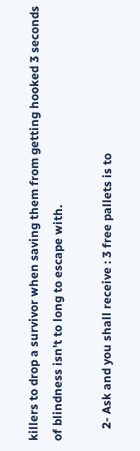killers to drop a survivor when saving them from getting hooked 3 seconds of blindness isn't to long to escape with.

    2- Ask and you shall receive : 3 free pallets is to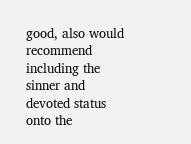good, also would recommend including the sinner and devoted status onto the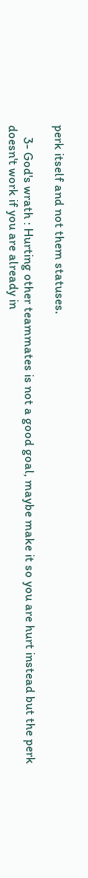perk itself and not them statuses.

    3- God's wrath : Hurting other teammates is not a good goal, maybe make it so you are hurt instead but the perk doesn't work if you are already in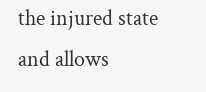the injured state and allows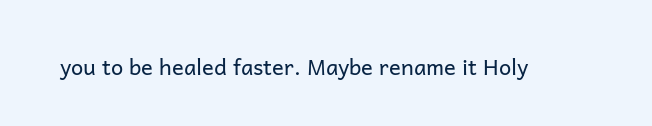you to be healed faster. Maybe rename it Holy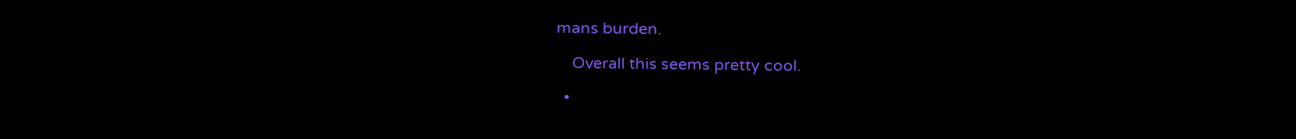mans burden.

    Overall this seems pretty cool.

  •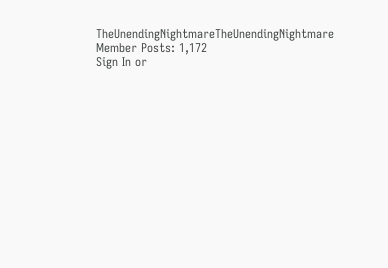TheUnendingNightmareTheUnendingNightmare Member Posts: 1,172
Sign In or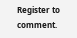Register to comment.